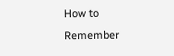How to Remember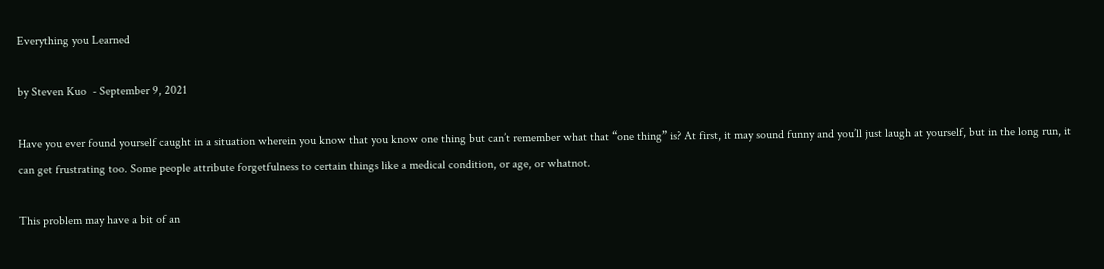Everything you Learned

by Steven Kuo  - September 9, 2021

Have you ever found yourself caught in a situation wherein you know that you know one thing but can’t remember what that “one thing” is? At first, it may sound funny and you’ll just laugh at yourself, but in the long run, it can get frustrating too. Some people attribute forgetfulness to certain things like a medical condition, or age, or whatnot.

This problem may have a bit of an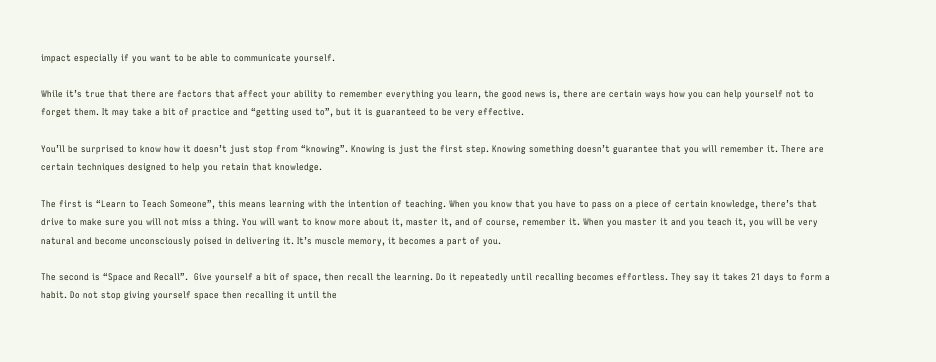impact especially if you want to be able to communicate yourself.

While it’s true that there are factors that affect your ability to remember everything you learn, the good news is, there are certain ways how you can help yourself not to forget them. It may take a bit of practice and “getting used to”, but it is guaranteed to be very effective.

You’ll be surprised to know how it doesn’t just stop from “knowing”. Knowing is just the first step. Knowing something doesn’t guarantee that you will remember it. There are certain techniques designed to help you retain that knowledge.

The first is “Learn to Teach Someone”, this means learning with the intention of teaching. When you know that you have to pass on a piece of certain knowledge, there’s that drive to make sure you will not miss a thing. You will want to know more about it, master it, and of course, remember it. When you master it and you teach it, you will be very natural and become unconsciously poised in delivering it. It’s muscle memory, it becomes a part of you.

The second is “Space and Recall”.  Give yourself a bit of space, then recall the learning. Do it repeatedly until recalling becomes effortless. They say it takes 21 days to form a habit. Do not stop giving yourself space then recalling it until the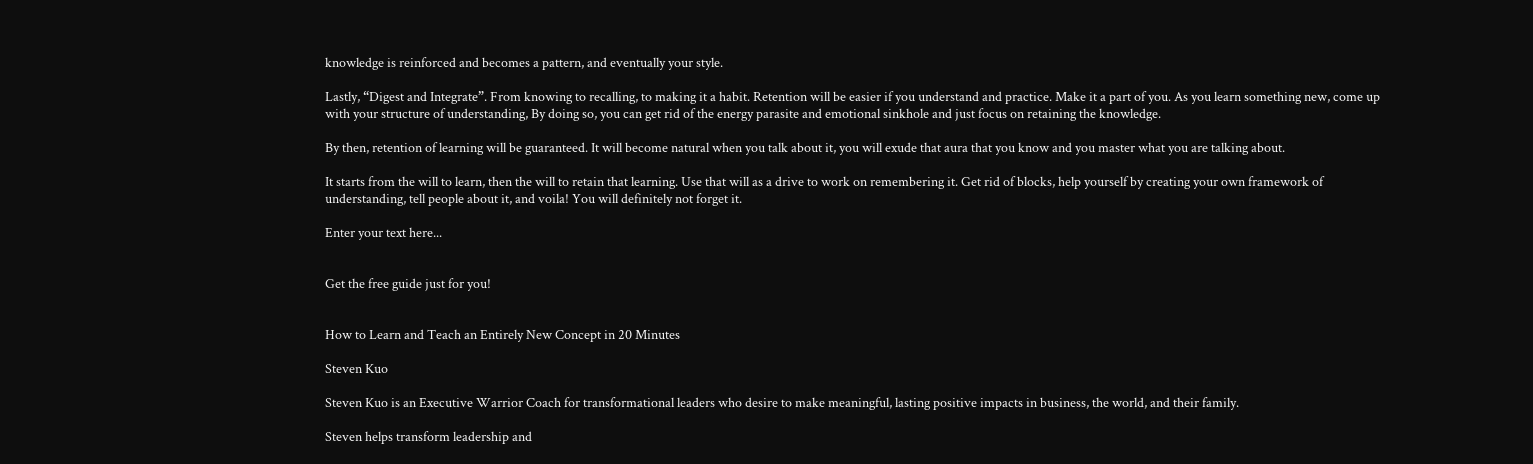knowledge is reinforced and becomes a pattern, and eventually your style.

Lastly, “Digest and Integrate”. From knowing to recalling, to making it a habit. Retention will be easier if you understand and practice. Make it a part of you. As you learn something new, come up with your structure of understanding, By doing so, you can get rid of the energy parasite and emotional sinkhole and just focus on retaining the knowledge.

By then, retention of learning will be guaranteed. It will become natural when you talk about it, you will exude that aura that you know and you master what you are talking about.

It starts from the will to learn, then the will to retain that learning. Use that will as a drive to work on remembering it. Get rid of blocks, help yourself by creating your own framework of understanding, tell people about it, and voila! You will definitely not forget it.

Enter your text here...


Get the free guide just for you!


How to Learn and Teach an Entirely New Concept in 20 Minutes

Steven Kuo

Steven Kuo is an Executive Warrior Coach for transformational leaders who desire to make meaningful, lasting positive impacts in business, the world, and their family.

Steven helps transform leadership and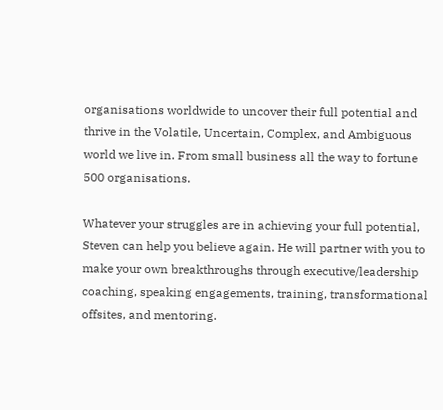organisations worldwide to uncover their full potential and thrive in the Volatile, Uncertain, Complex, and Ambiguous world we live in. From small business all the way to fortune 500 organisations.

Whatever your struggles are in achieving your full potential, Steven can help you believe again. He will partner with you to make your own breakthroughs through executive/leadership coaching, speaking engagements, training, transformational offsites, and mentoring.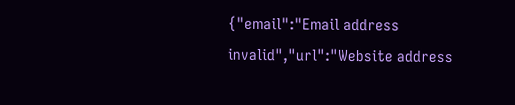{"email":"Email address invalid","url":"Website address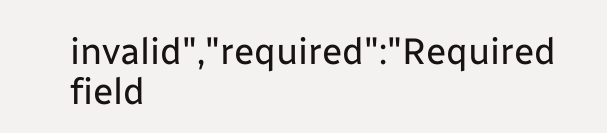invalid","required":"Required field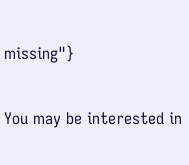missing"}

You may be interested in